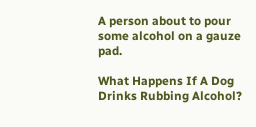A person about to pour some alcohol on a gauze pad.

What Happens If A Dog Drinks Rubbing Alcohol?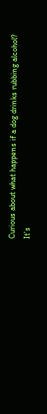Curious about what happens if a dog drinks rubbing alcohol? It’s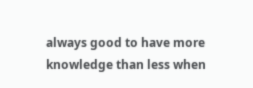always good to have more knowledge than less when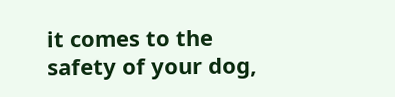it comes to the safety of your dog,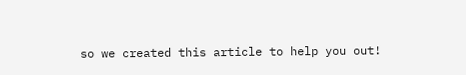so we created this article to help you out!